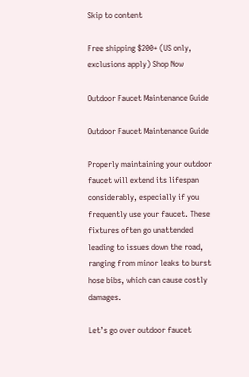Skip to content

Free shipping $200+ (US only, exclusions apply) Shop Now

Outdoor Faucet Maintenance Guide

Outdoor Faucet Maintenance Guide

Properly maintaining your outdoor faucet will extend its lifespan considerably, especially if you frequently use your faucet. These fixtures often go unattended leading to issues down the road, ranging from minor leaks to burst hose bibs, which can cause costly damages.

Let’s go over outdoor faucet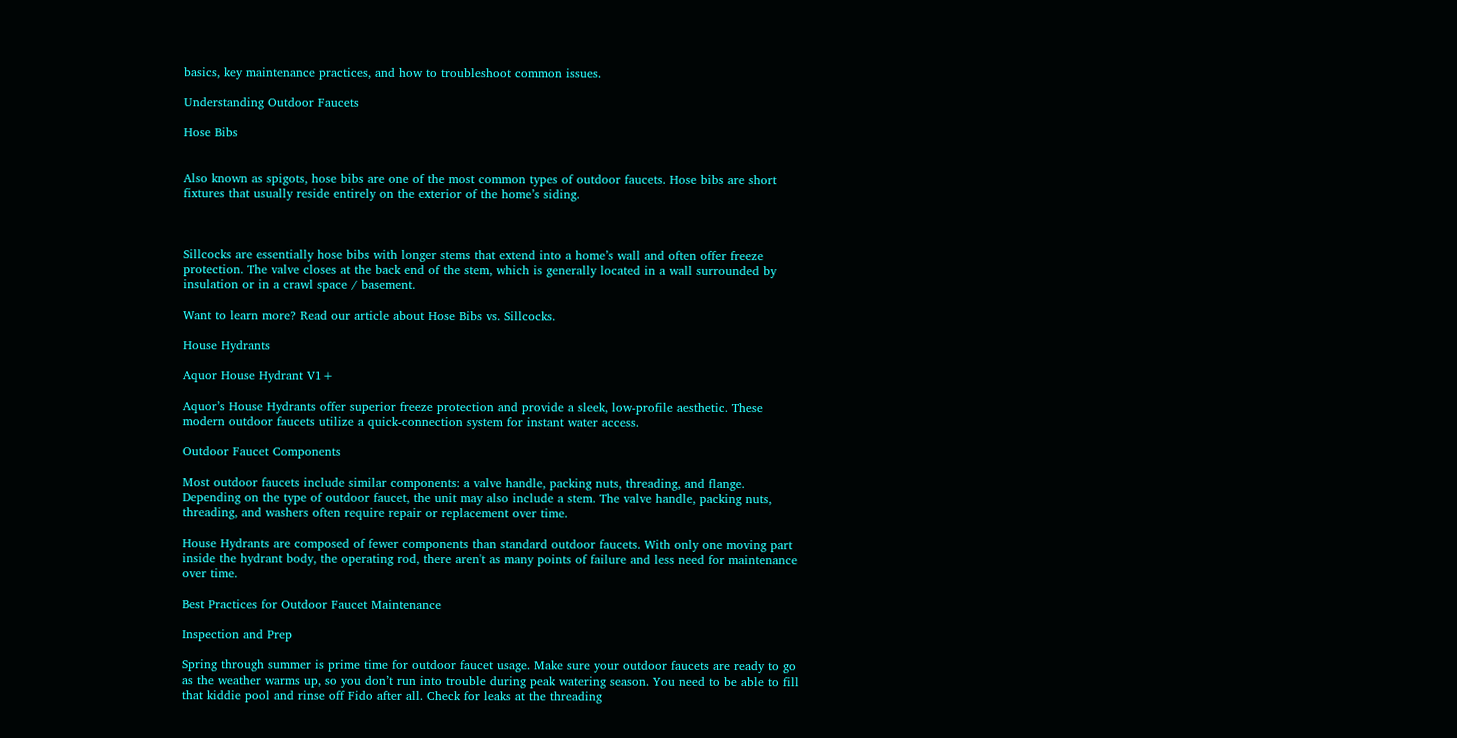basics, key maintenance practices, and how to troubleshoot common issues.

Understanding Outdoor Faucets

Hose Bibs


Also known as spigots, hose bibs are one of the most common types of outdoor faucets. Hose bibs are short fixtures that usually reside entirely on the exterior of the home’s siding.



Sillcocks are essentially hose bibs with longer stems that extend into a home’s wall and often offer freeze protection. The valve closes at the back end of the stem, which is generally located in a wall surrounded by insulation or in a crawl space / basement.

Want to learn more? Read our article about Hose Bibs vs. Sillcocks.

House Hydrants

Aquor House Hydrant V1+

Aquor’s House Hydrants offer superior freeze protection and provide a sleek, low-profile aesthetic. These modern outdoor faucets utilize a quick-connection system for instant water access.

Outdoor Faucet Components

Most outdoor faucets include similar components: a valve handle, packing nuts, threading, and flange. Depending on the type of outdoor faucet, the unit may also include a stem. The valve handle, packing nuts, threading, and washers often require repair or replacement over time.

House Hydrants are composed of fewer components than standard outdoor faucets. With only one moving part inside the hydrant body, the operating rod, there aren't as many points of failure and less need for maintenance over time.

Best Practices for Outdoor Faucet Maintenance

Inspection and Prep

Spring through summer is prime time for outdoor faucet usage. Make sure your outdoor faucets are ready to go as the weather warms up, so you don’t run into trouble during peak watering season. You need to be able to fill that kiddie pool and rinse off Fido after all. Check for leaks at the threading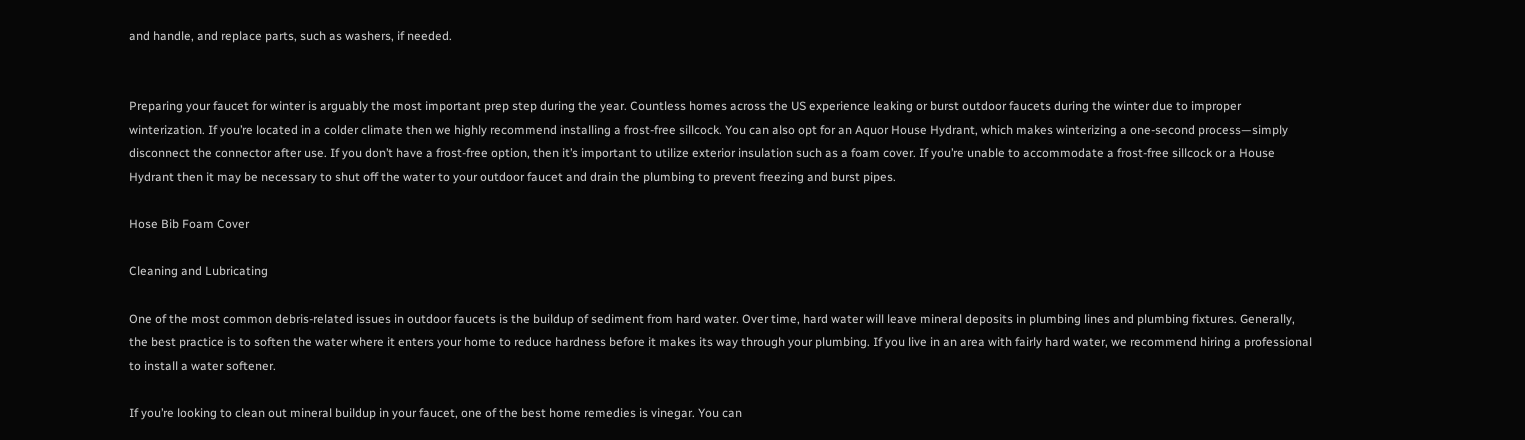and handle, and replace parts, such as washers, if needed.


Preparing your faucet for winter is arguably the most important prep step during the year. Countless homes across the US experience leaking or burst outdoor faucets during the winter due to improper winterization. If you’re located in a colder climate then we highly recommend installing a frost-free sillcock. You can also opt for an Aquor House Hydrant, which makes winterizing a one-second process—simply disconnect the connector after use. If you don’t have a frost-free option, then it’s important to utilize exterior insulation such as a foam cover. If you’re unable to accommodate a frost-free sillcock or a House Hydrant then it may be necessary to shut off the water to your outdoor faucet and drain the plumbing to prevent freezing and burst pipes.

Hose Bib Foam Cover

Cleaning and Lubricating

One of the most common debris-related issues in outdoor faucets is the buildup of sediment from hard water. Over time, hard water will leave mineral deposits in plumbing lines and plumbing fixtures. Generally, the best practice is to soften the water where it enters your home to reduce hardness before it makes its way through your plumbing. If you live in an area with fairly hard water, we recommend hiring a professional to install a water softener.

If you’re looking to clean out mineral buildup in your faucet, one of the best home remedies is vinegar. You can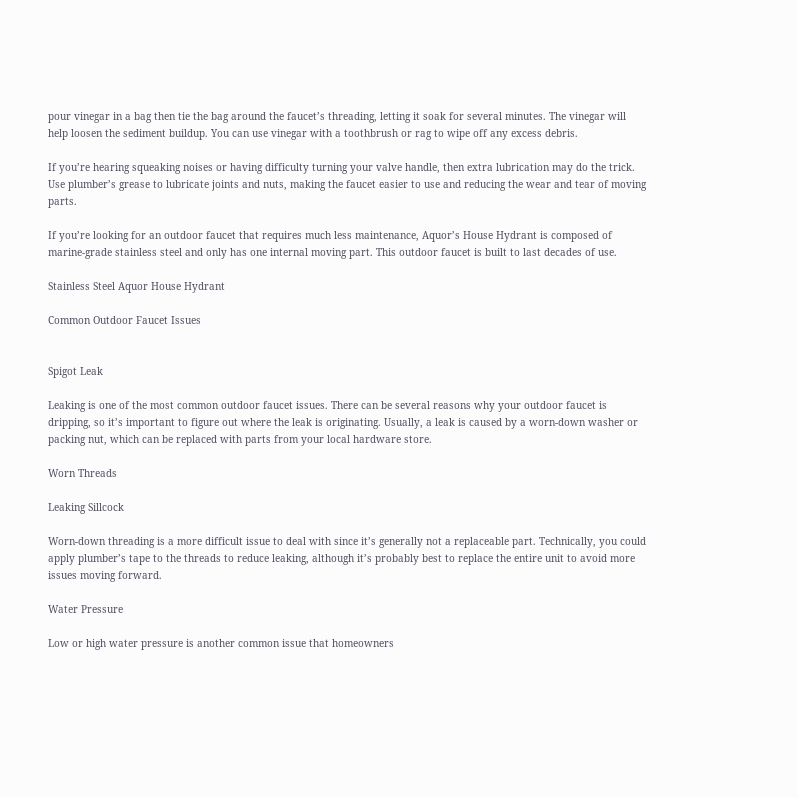pour vinegar in a bag then tie the bag around the faucet’s threading, letting it soak for several minutes. The vinegar will help loosen the sediment buildup. You can use vinegar with a toothbrush or rag to wipe off any excess debris.

If you’re hearing squeaking noises or having difficulty turning your valve handle, then extra lubrication may do the trick. Use plumber’s grease to lubricate joints and nuts, making the faucet easier to use and reducing the wear and tear of moving parts.

If you’re looking for an outdoor faucet that requires much less maintenance, Aquor’s House Hydrant is composed of marine-grade stainless steel and only has one internal moving part. This outdoor faucet is built to last decades of use.

Stainless Steel Aquor House Hydrant

Common Outdoor Faucet Issues


Spigot Leak

Leaking is one of the most common outdoor faucet issues. There can be several reasons why your outdoor faucet is dripping, so it’s important to figure out where the leak is originating. Usually, a leak is caused by a worn-down washer or packing nut, which can be replaced with parts from your local hardware store.

Worn Threads

Leaking Sillcock

Worn-down threading is a more difficult issue to deal with since it’s generally not a replaceable part. Technically, you could apply plumber’s tape to the threads to reduce leaking, although it’s probably best to replace the entire unit to avoid more issues moving forward.

Water Pressure

Low or high water pressure is another common issue that homeowners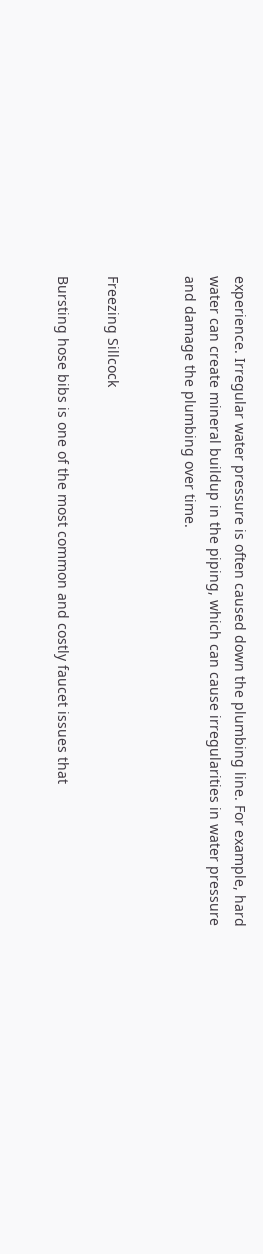experience. Irregular water pressure is often caused down the plumbing line. For example, hard water can create mineral buildup in the piping, which can cause irregularities in water pressure and damage the plumbing over time.


Freezing Sillcock

Bursting hose bibs is one of the most common and costly faucet issues that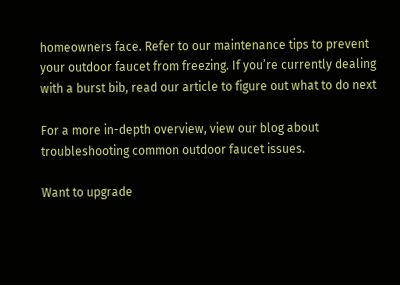homeowners face. Refer to our maintenance tips to prevent your outdoor faucet from freezing. If you’re currently dealing with a burst bib, read our article to figure out what to do next

For a more in-depth overview, view our blog about troubleshooting common outdoor faucet issues.

Want to upgrade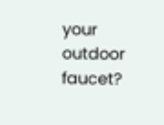your outdoor faucet?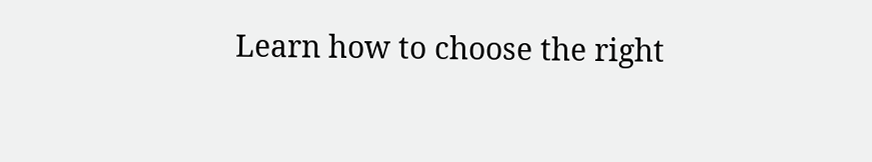Learn how to choose the right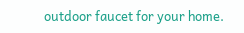outdoor faucet for your home.